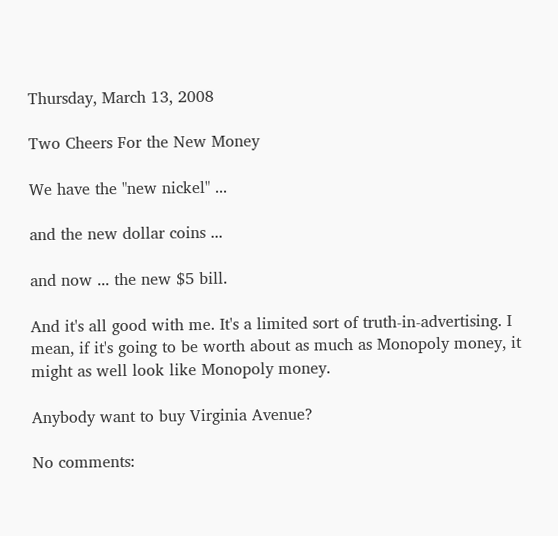Thursday, March 13, 2008

Two Cheers For the New Money

We have the "new nickel" ...

and the new dollar coins ...

and now ... the new $5 bill.

And it's all good with me. It's a limited sort of truth-in-advertising. I mean, if it's going to be worth about as much as Monopoly money, it might as well look like Monopoly money.

Anybody want to buy Virginia Avenue?

No comments: